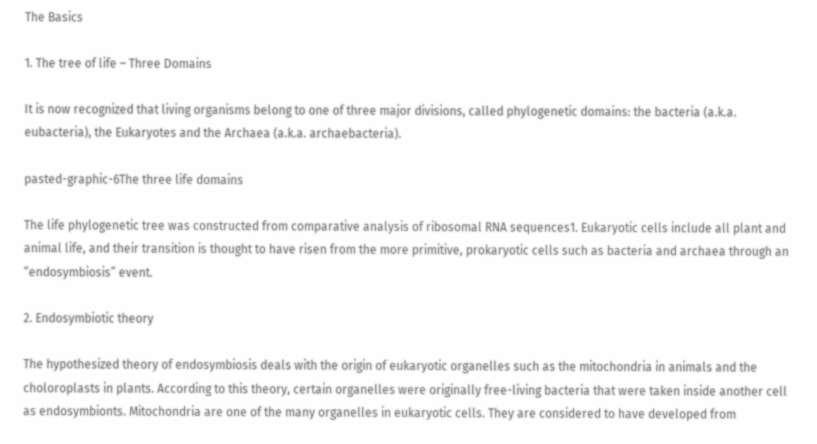The Basics

1. The tree of life – Three Domains

It is now recognized that living organisms belong to one of three major divisions, called phylogenetic domains: the bacteria (a.k.a. eubacteria), the Eukaryotes and the Archaea (a.k.a. archaebacteria).

pasted-graphic-6The three life domains

The life phylogenetic tree was constructed from comparative analysis of ribosomal RNA sequences1. Eukaryotic cells include all plant and animal life, and their transition is thought to have risen from the more primitive, prokaryotic cells such as bacteria and archaea through an “endosymbiosis” event.

2. Endosymbiotic theory

The hypothesized theory of endosymbiosis deals with the origin of eukaryotic organelles such as the mitochondria in animals and the choloroplasts in plants. According to this theory, certain organelles were originally free-living bacteria that were taken inside another cell as endosymbionts. Mitochondria are one of the many organelles in eukaryotic cells. They are considered to have developed from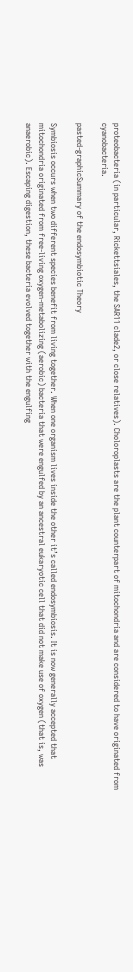proteobacteria (in particular, Rickettsiales, the SAR11 clade2, or close relatives). Choloroplasts are the plant counterpart of mitochondria and are considered to have originated from cyanobacteria.

pasted-graphicSummary of the endosymbiotic Theory

Symbiosis occurs when two different species benefit from living together. When one organism lives inside the other it’s called endosymbiosis. It is now generally accepted that mitochondria originated from free-living oxygen-metabolizing (aerobic) bacteria that were engulfed by an ancestral eukaryotic cell that did not make use of oxygen (that is, was anaerobic). Escaping digestion, these bacteria evolved together with the engulfing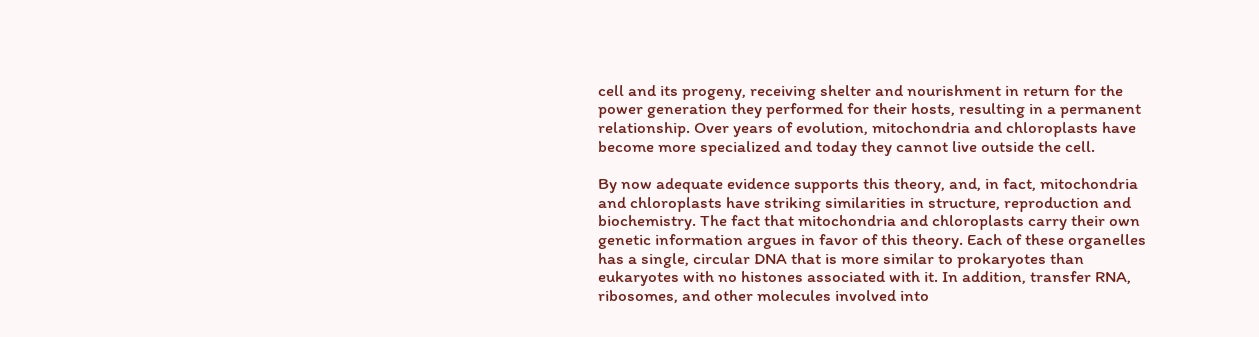cell and its progeny, receiving shelter and nourishment in return for the power generation they performed for their hosts, resulting in a permanent relationship. Over years of evolution, mitochondria and chloroplasts have become more specialized and today they cannot live outside the cell.

By now adequate evidence supports this theory, and, in fact, mitochondria and chloroplasts have striking similarities in structure, reproduction and biochemistry. The fact that mitochondria and chloroplasts carry their own genetic information argues in favor of this theory. Each of these organelles has a single, circular DNA that is more similar to prokaryotes than eukaryotes with no histones associated with it. In addition, transfer RNA, ribosomes, and other molecules involved into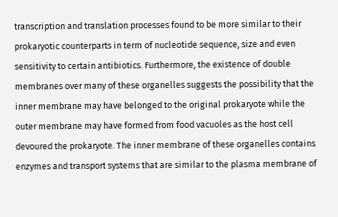transcription and translation processes found to be more similar to their prokaryotic counterparts in term of nucleotide sequence, size and even sensitivity to certain antibiotics. Furthermore, the existence of double membranes over many of these organelles suggests the possibility that the inner membrane may have belonged to the original prokaryote while the outer membrane may have formed from food vacuoles as the host cell devoured the prokaryote. The inner membrane of these organelles contains enzymes and transport systems that are similar to the plasma membrane of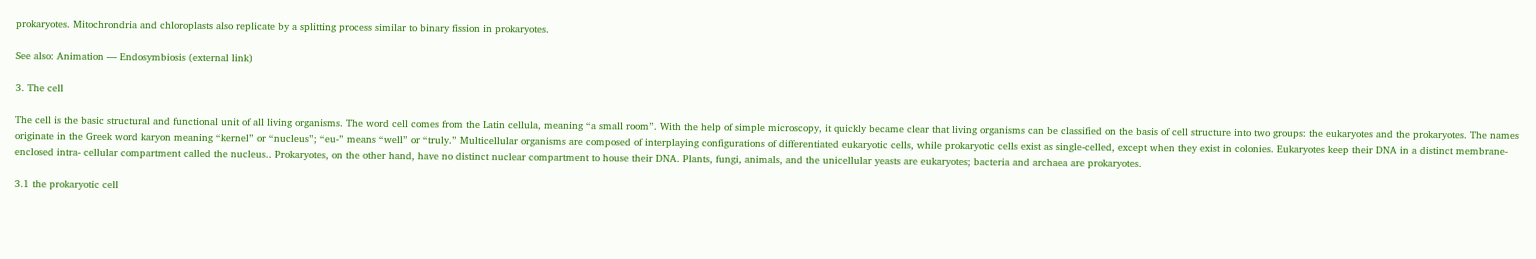prokaryotes. Mitochrondria and chloroplasts also replicate by a splitting process similar to binary fission in prokaryotes.

See also: Animation — Endosymbiosis (external link)

3. The cell

The cell is the basic structural and functional unit of all living organisms. The word cell comes from the Latin cellula, meaning “a small room”. With the help of simple microscopy, it quickly became clear that living organisms can be classified on the basis of cell structure into two groups: the eukaryotes and the prokaryotes. The names originate in the Greek word karyon meaning “kernel” or “nucleus”; “eu-” means “well” or “truly.” Multicellular organisms are composed of interplaying configurations of differentiated eukaryotic cells, while prokaryotic cells exist as single-celled, except when they exist in colonies. Eukaryotes keep their DNA in a distinct membrane-enclosed intra- cellular compartment called the nucleus.. Prokaryotes, on the other hand, have no distinct nuclear compartment to house their DNA. Plants, fungi, animals, and the unicellular yeasts are eukaryotes; bacteria and archaea are prokaryotes.

3.1 the prokaryotic cell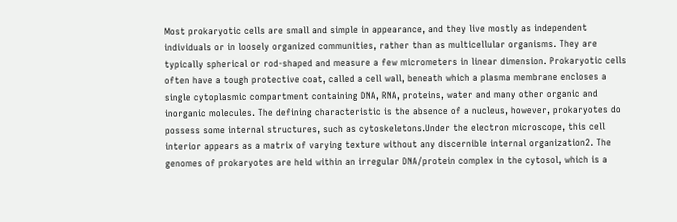Most prokaryotic cells are small and simple in appearance, and they live mostly as independent individuals or in loosely organized communities, rather than as multicellular organisms. They are typically spherical or rod-shaped and measure a few micrometers in linear dimension. Prokaryotic cells often have a tough protective coat, called a cell wall, beneath which a plasma membrane encloses a single cytoplasmic compartment containing DNA, RNA, proteins, water and many other organic and inorganic molecules. The defining characteristic is the absence of a nucleus, however, prokaryotes do possess some internal structures, such as cytoskeletons.Under the electron microscope, this cell interior appears as a matrix of varying texture without any discernible internal organization2. The genomes of prokaryotes are held within an irregular DNA/protein complex in the cytosol, which is a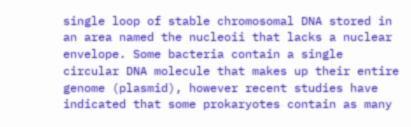single loop of stable chromosomal DNA stored in an area named the nucleoii that lacks a nuclear envelope. Some bacteria contain a single circular DNA molecule that makes up their entire genome (plasmid), however recent studies have indicated that some prokaryotes contain as many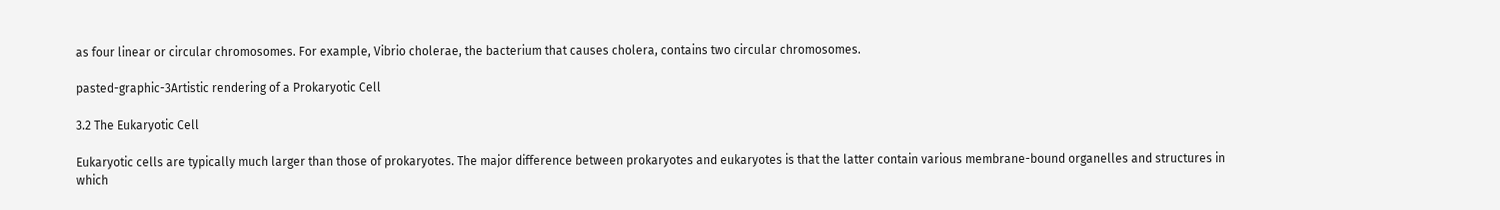as four linear or circular chromosomes. For example, Vibrio cholerae, the bacterium that causes cholera, contains two circular chromosomes.

pasted-graphic-3Artistic rendering of a Prokaryotic Cell

3.2 The Eukaryotic Cell

Eukaryotic cells are typically much larger than those of prokaryotes. The major difference between prokaryotes and eukaryotes is that the latter contain various membrane-bound organelles and structures in which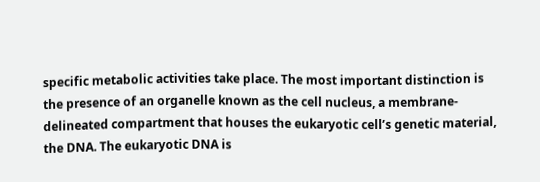specific metabolic activities take place. The most important distinction is the presence of an organelle known as the cell nucleus, a membrane-delineated compartment that houses the eukaryotic cell’s genetic material, the DNA. The eukaryotic DNA is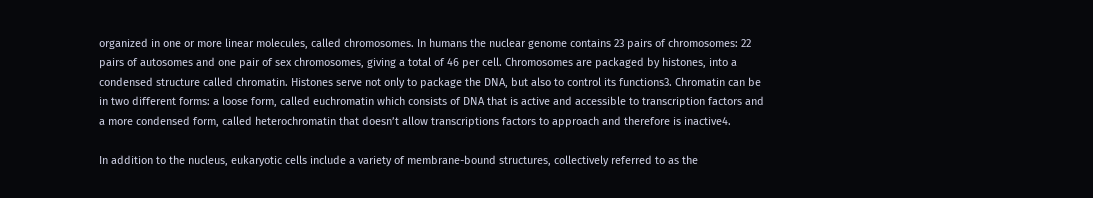organized in one or more linear molecules, called chromosomes. In humans the nuclear genome contains 23 pairs of chromosomes: 22 pairs of autosomes and one pair of sex chromosomes, giving a total of 46 per cell. Chromosomes are packaged by histones, into a condensed structure called chromatin. Histones serve not only to package the DNA, but also to control its functions3. Chromatin can be in two different forms: a loose form, called euchromatin which consists of DNA that is active and accessible to transcription factors and a more condensed form, called heterochromatin that doesn’t allow transcriptions factors to approach and therefore is inactive4.

In addition to the nucleus, eukaryotic cells include a variety of membrane-bound structures, collectively referred to as the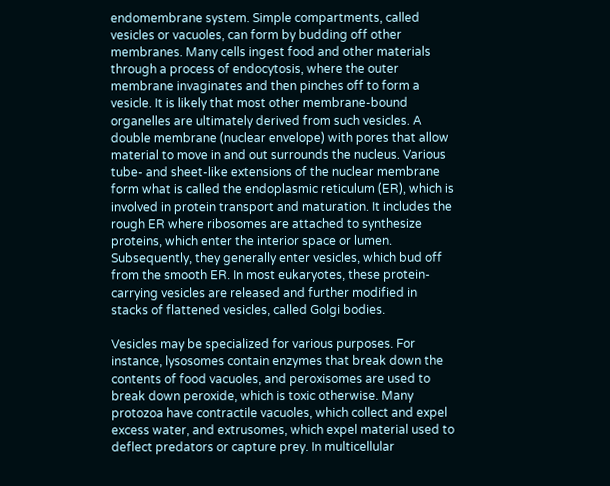endomembrane system. Simple compartments, called vesicles or vacuoles, can form by budding off other membranes. Many cells ingest food and other materials through a process of endocytosis, where the outer membrane invaginates and then pinches off to form a vesicle. It is likely that most other membrane-bound organelles are ultimately derived from such vesicles. A double membrane (nuclear envelope) with pores that allow material to move in and out surrounds the nucleus. Various tube- and sheet-like extensions of the nuclear membrane form what is called the endoplasmic reticulum (ER), which is involved in protein transport and maturation. It includes the rough ER where ribosomes are attached to synthesize proteins, which enter the interior space or lumen. Subsequently, they generally enter vesicles, which bud off from the smooth ER. In most eukaryotes, these protein-carrying vesicles are released and further modified in stacks of flattened vesicles, called Golgi bodies.

Vesicles may be specialized for various purposes. For instance, lysosomes contain enzymes that break down the contents of food vacuoles, and peroxisomes are used to break down peroxide, which is toxic otherwise. Many protozoa have contractile vacuoles, which collect and expel excess water, and extrusomes, which expel material used to deflect predators or capture prey. In multicellular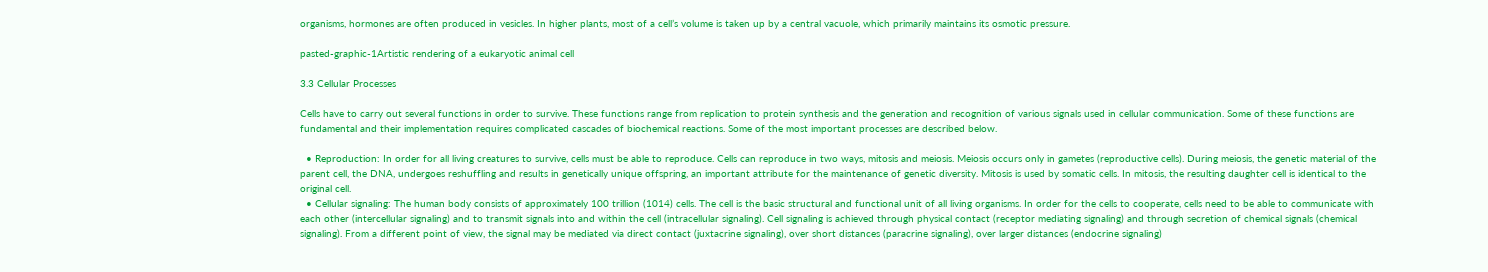organisms, hormones are often produced in vesicles. In higher plants, most of a cell’s volume is taken up by a central vacuole, which primarily maintains its osmotic pressure.

pasted-graphic-1Artistic rendering of a eukaryotic animal cell

3.3 Cellular Processes

Cells have to carry out several functions in order to survive. These functions range from replication to protein synthesis and the generation and recognition of various signals used in cellular communication. Some of these functions are fundamental and their implementation requires complicated cascades of biochemical reactions. Some of the most important processes are described below.

  • Reproduction: In order for all living creatures to survive, cells must be able to reproduce. Cells can reproduce in two ways, mitosis and meiosis. Meiosis occurs only in gametes (reproductive cells). During meiosis, the genetic material of the parent cell, the DNA, undergoes reshuffling and results in genetically unique offspring, an important attribute for the maintenance of genetic diversity. Mitosis is used by somatic cells. In mitosis, the resulting daughter cell is identical to the original cell.
  • Cellular signaling: The human body consists of approximately 100 trillion (1014) cells. The cell is the basic structural and functional unit of all living organisms. In order for the cells to cooperate, cells need to be able to communicate with each other (intercellular signaling) and to transmit signals into and within the cell (intracellular signaling). Cell signaling is achieved through physical contact (receptor mediating signaling) and through secretion of chemical signals (chemical signaling). From a different point of view, the signal may be mediated via direct contact (juxtacrine signaling), over short distances (paracrine signaling), over larger distances (endocrine signaling)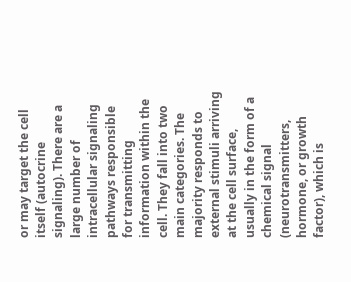or may target the cell itself (autocrine signaling). There are a large number of intracellular signaling pathways responsible for transmitting information within the cell. They fall into two main categories. The majority responds to external stimuli arriving at the cell surface, usually in the form of a chemical signal (neurotransmitters, hormone, or growth factor), which is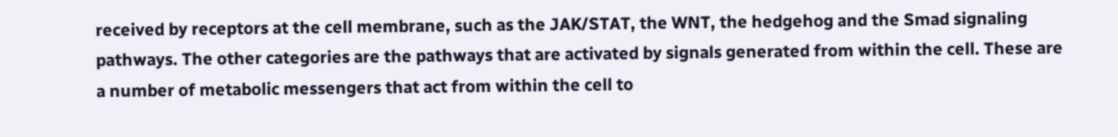received by receptors at the cell membrane, such as the JAK/STAT, the WNT, the hedgehog and the Smad signaling pathways. The other categories are the pathways that are activated by signals generated from within the cell. These are a number of metabolic messengers that act from within the cell to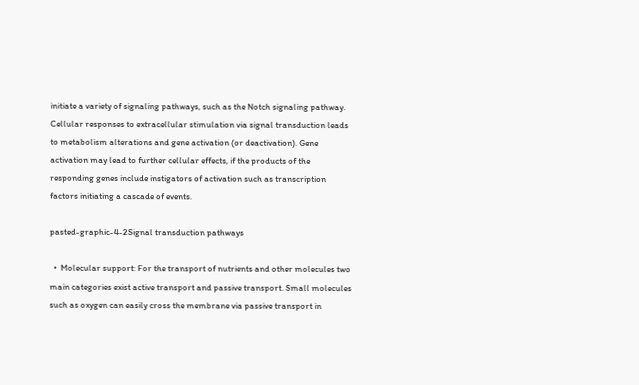initiate a variety of signaling pathways, such as the Notch signaling pathway. Cellular responses to extracellular stimulation via signal transduction leads to metabolism alterations and gene activation (or deactivation). Gene activation may lead to further cellular effects, if the products of the responding genes include instigators of activation such as transcription factors initiating a cascade of events.

pasted-graphic-4-2Signal transduction pathways

  •  Molecular support: For the transport of nutrients and other molecules two main categories exist active transport and passive transport. Small molecules such as oxygen can easily cross the membrane via passive transport in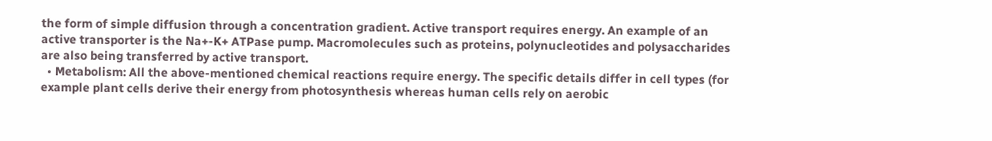the form of simple diffusion through a concentration gradient. Active transport requires energy. An example of an active transporter is the Na+-K+ ATPase pump. Macromolecules such as proteins, polynucleotides and polysaccharides are also being transferred by active transport.
  • Metabolism: All the above-mentioned chemical reactions require energy. The specific details differ in cell types (for example plant cells derive their energy from photosynthesis whereas human cells rely on aerobic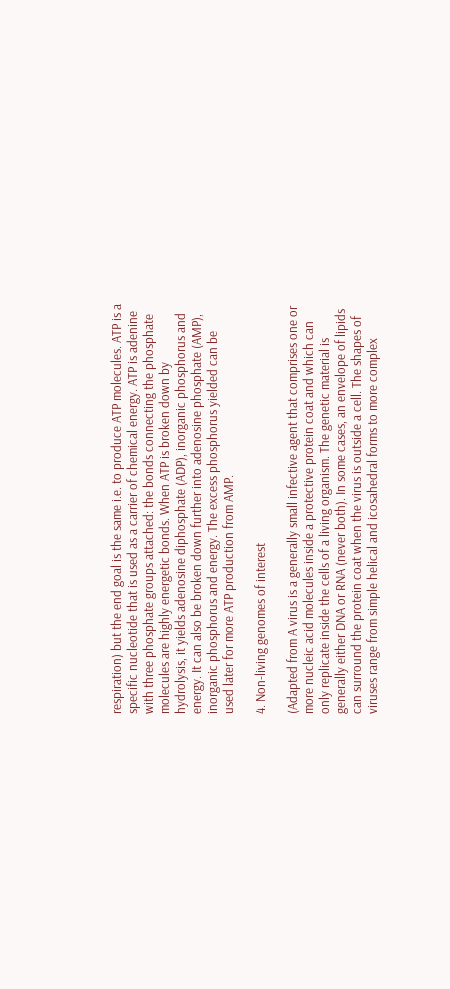respiration) but the end goal is the same i.e. to produce ATP molecules. ATP is a specific nucleotide that is used as a carrier of chemical energy. ATP is adenine with three phosphate groups attached: the bonds connecting the phosphate molecules are highly energetic bonds. When ATP is broken down by hydrolysis, it yields adenosine diphosphate (ADP), inorganic phosphorus and energy. It can also be broken down further into adenosine phosphate (AMP), inorganic phosphorus and energy. The excess phosphorus yielded can be used later for more ATP production from AMP.

4. Non-living genomes of interest

(Adapted from A virus is a generally small infective agent that comprises one or more nucleic acid molecules inside a protective protein coat and which can only replicate inside the cells of a living organism. The genetic material is generally either DNA or RNA (never both). In some cases, an envelope of lipids can surround the protein coat when the virus is outside a cell. The shapes of viruses range from simple helical and icosahedral forms to more complex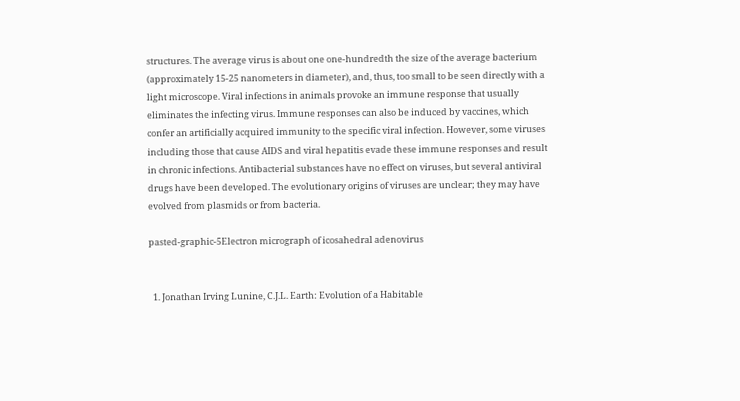structures. The average virus is about one one-hundredth the size of the average bacterium (approximately 15-25 nanometers in diameter), and, thus, too small to be seen directly with a light microscope. Viral infections in animals provoke an immune response that usually eliminates the infecting virus. Immune responses can also be induced by vaccines, which confer an artificially acquired immunity to the specific viral infection. However, some viruses including those that cause AIDS and viral hepatitis evade these immune responses and result in chronic infections. Antibacterial substances have no effect on viruses, but several antiviral drugs have been developed. The evolutionary origins of viruses are unclear; they may have evolved from plasmids or from bacteria.

pasted-graphic-5Electron micrograph of icosahedral adenovirus


  1. Jonathan Irving Lunine, C.J.L. Earth: Evolution of a Habitable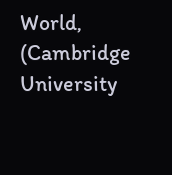World, (Cambridge University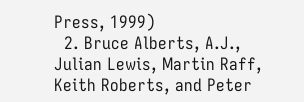Press, 1999)
  2. Bruce Alberts, A.J., Julian Lewis, Martin Raff, Keith Roberts, and Peter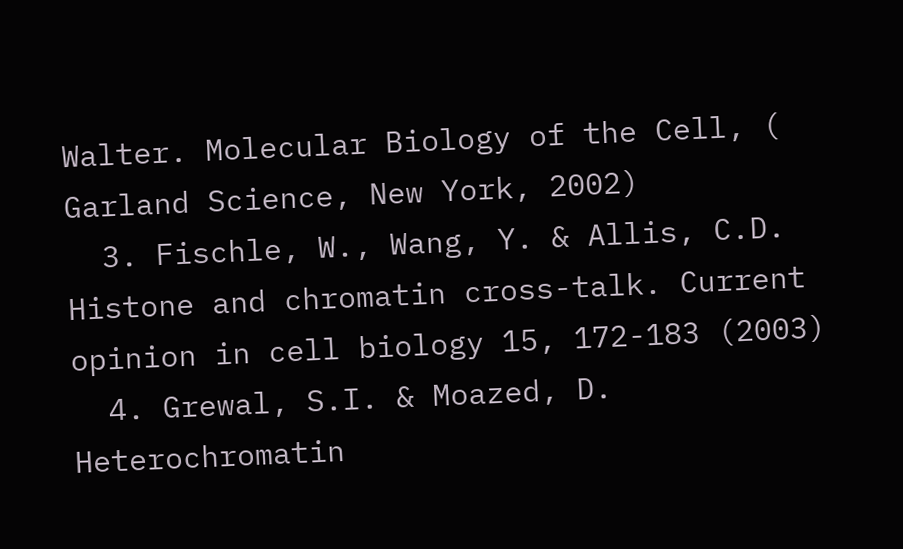Walter. Molecular Biology of the Cell, ( Garland Science, New York, 2002)
  3. Fischle, W., Wang, Y. & Allis, C.D. Histone and chromatin cross-talk. Current opinion in cell biology 15, 172-183 (2003)
  4. Grewal, S.I. & Moazed, D. Heterochromatin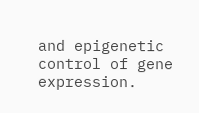and epigenetic control of gene expression.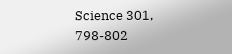Science 301, 798-802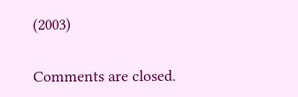(2003)

Comments are closed.